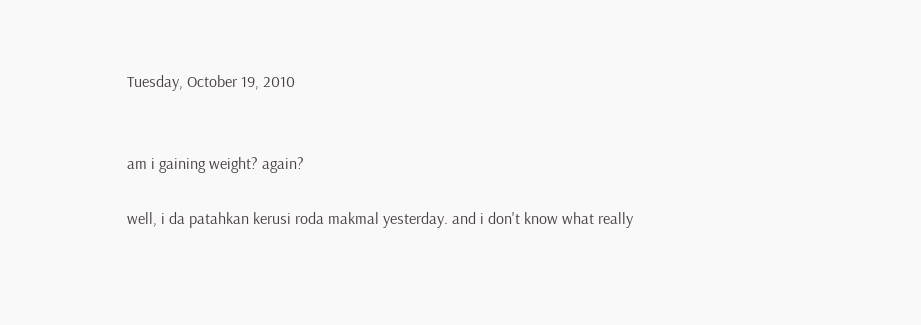Tuesday, October 19, 2010


am i gaining weight? again?

well, i da patahkan kerusi roda makmal yesterday. and i don't know what really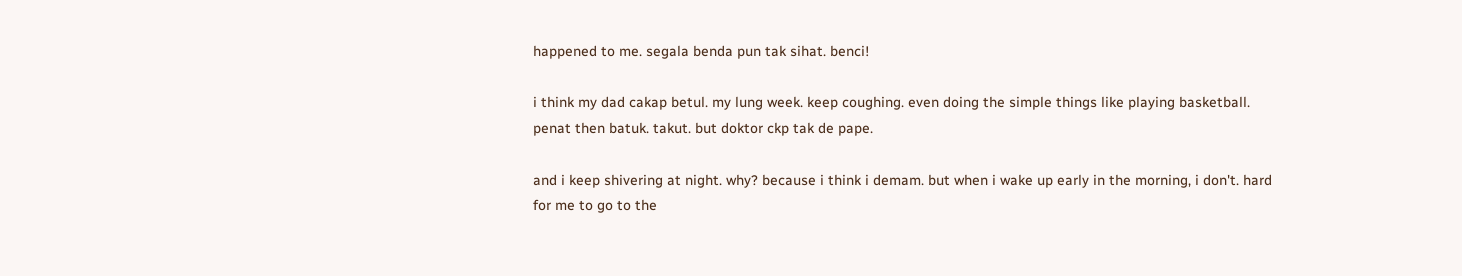happened to me. segala benda pun tak sihat. benci!

i think my dad cakap betul. my lung week. keep coughing. even doing the simple things like playing basketball. penat then batuk. takut. but doktor ckp tak de pape.

and i keep shivering at night. why? because i think i demam. but when i wake up early in the morning, i don't. hard for me to go to the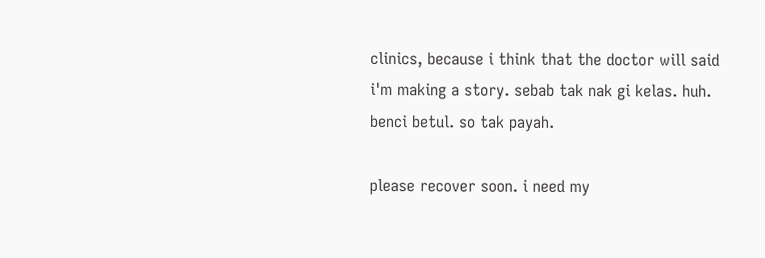clinics, because i think that the doctor will said i'm making a story. sebab tak nak gi kelas. huh. benci betul. so tak payah.

please recover soon. i need my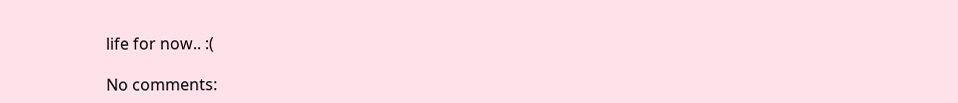life for now.. :(

No comments: